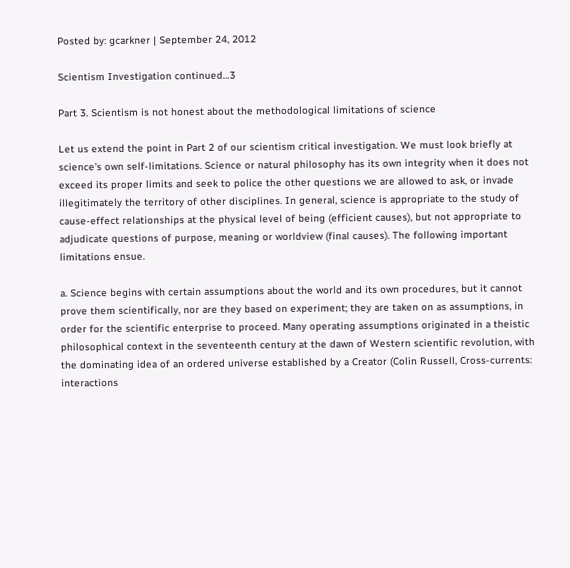Posted by: gcarkner | September 24, 2012

Scientism Investigation continued…3

Part 3. Scientism is not honest about the methodological limitations of science

Let us extend the point in Part 2 of our scientism critical investigation. We must look briefly at science’s own self-limitations. Science or natural philosophy has its own integrity when it does not exceed its proper limits and seek to police the other questions we are allowed to ask, or invade illegitimately the territory of other disciplines. In general, science is appropriate to the study of cause-effect relationships at the physical level of being (efficient causes), but not appropriate to adjudicate questions of purpose, meaning or worldview (final causes). The following important limitations ensue.

a. Science begins with certain assumptions about the world and its own procedures, but it cannot prove them scientifically, nor are they based on experiment; they are taken on as assumptions, in order for the scientific enterprise to proceed. Many operating assumptions originated in a theistic philosophical context in the seventeenth century at the dawn of Western scientific revolution, with the dominating idea of an ordered universe established by a Creator (Colin Russell, Cross-currents: interactions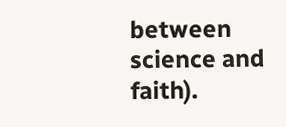between science and faith).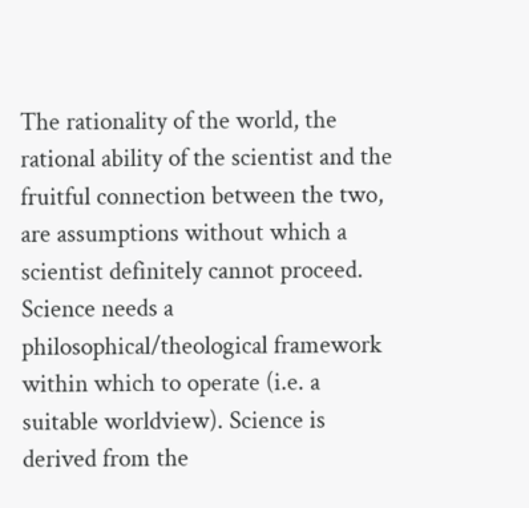The rationality of the world, the rational ability of the scientist and the fruitful connection between the two, are assumptions without which a scientist definitely cannot proceed. Science needs a philosophical/theological framework within which to operate (i.e. a suitable worldview). Science is derived from the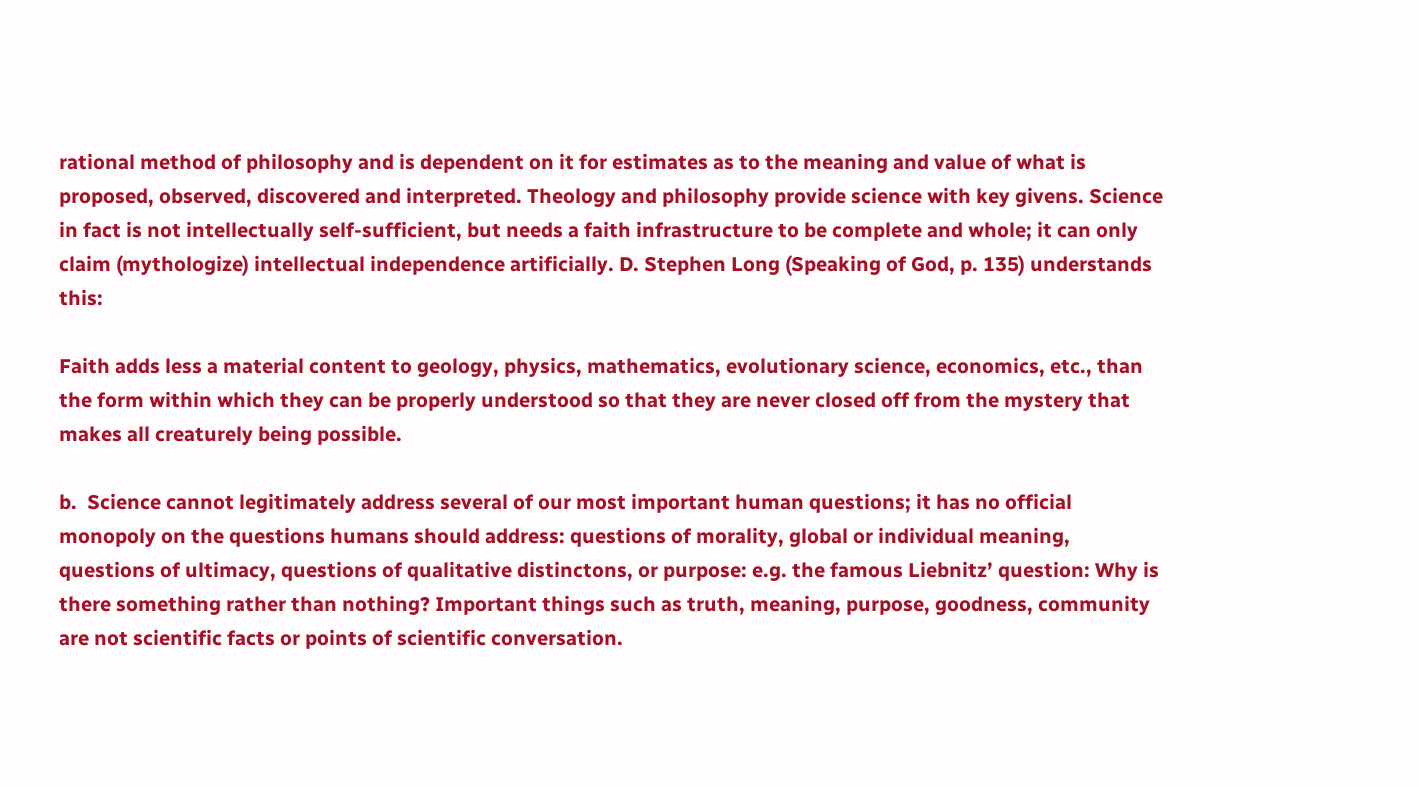rational method of philosophy and is dependent on it for estimates as to the meaning and value of what is proposed, observed, discovered and interpreted. Theology and philosophy provide science with key givens. Science in fact is not intellectually self-sufficient, but needs a faith infrastructure to be complete and whole; it can only claim (mythologize) intellectual independence artificially. D. Stephen Long (Speaking of God, p. 135) understands this:

Faith adds less a material content to geology, physics, mathematics, evolutionary science, economics, etc., than the form within which they can be properly understood so that they are never closed off from the mystery that makes all creaturely being possible.

b.  Science cannot legitimately address several of our most important human questions; it has no official monopoly on the questions humans should address: questions of morality, global or individual meaning, questions of ultimacy, questions of qualitative distinctons, or purpose: e.g. the famous Liebnitz’ question: Why is there something rather than nothing? Important things such as truth, meaning, purpose, goodness, community are not scientific facts or points of scientific conversation.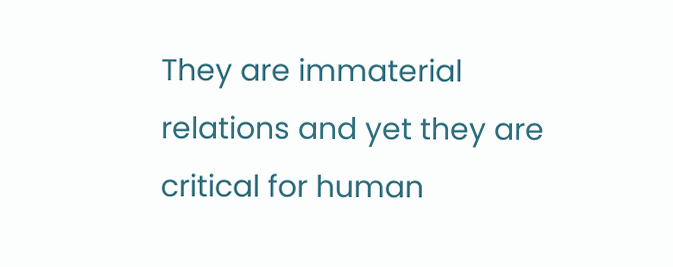They are immaterial relations and yet they are critical for human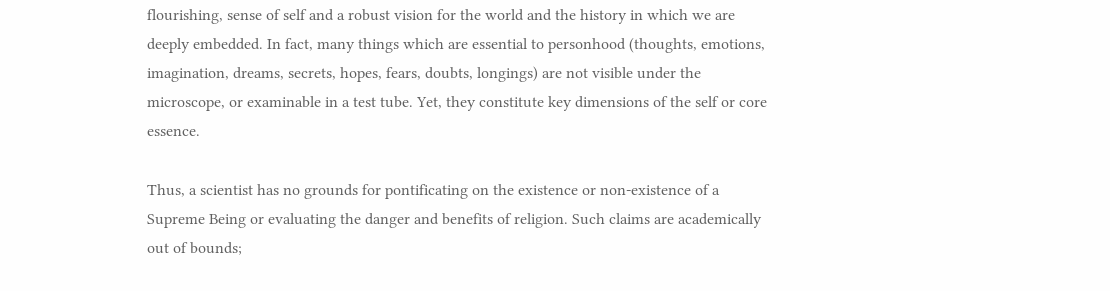flourishing, sense of self and a robust vision for the world and the history in which we are deeply embedded. In fact, many things which are essential to personhood (thoughts, emotions, imagination, dreams, secrets, hopes, fears, doubts, longings) are not visible under the microscope, or examinable in a test tube. Yet, they constitute key dimensions of the self or core essence.

Thus, a scientist has no grounds for pontificating on the existence or non-existence of a Supreme Being or evaluating the danger and benefits of religion. Such claims are academically out of bounds;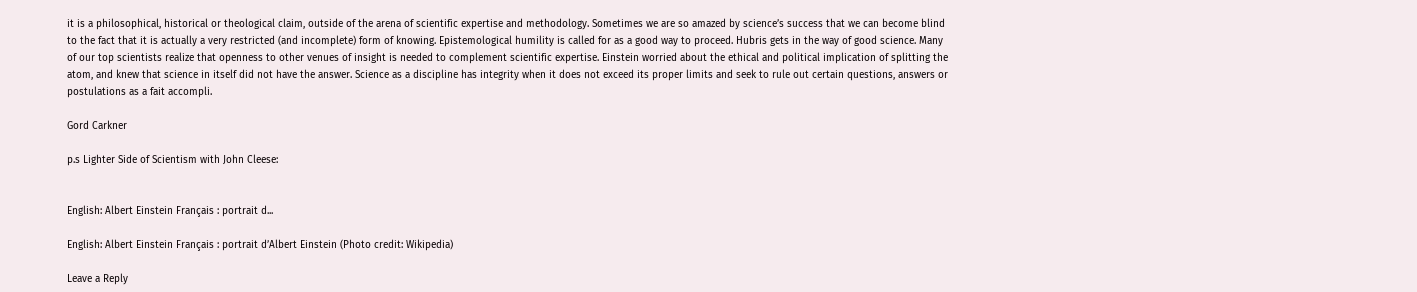it is a philosophical, historical or theological claim, outside of the arena of scientific expertise and methodology. Sometimes we are so amazed by science’s success that we can become blind to the fact that it is actually a very restricted (and incomplete) form of knowing. Epistemological humility is called for as a good way to proceed. Hubris gets in the way of good science. Many of our top scientists realize that openness to other venues of insight is needed to complement scientific expertise. Einstein worried about the ethical and political implication of splitting the atom, and knew that science in itself did not have the answer. Science as a discipline has integrity when it does not exceed its proper limits and seek to rule out certain questions, answers or postulations as a fait accompli.

Gord Carkner

p.s Lighter Side of Scientism with John Cleese:


English: Albert Einstein Français : portrait d...

English: Albert Einstein Français : portrait d’Albert Einstein (Photo credit: Wikipedia)

Leave a Reply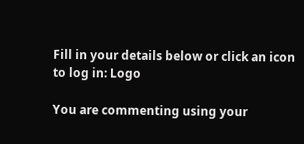Fill in your details below or click an icon to log in: Logo

You are commenting using your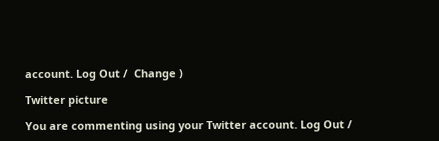account. Log Out /  Change )

Twitter picture

You are commenting using your Twitter account. Log Out /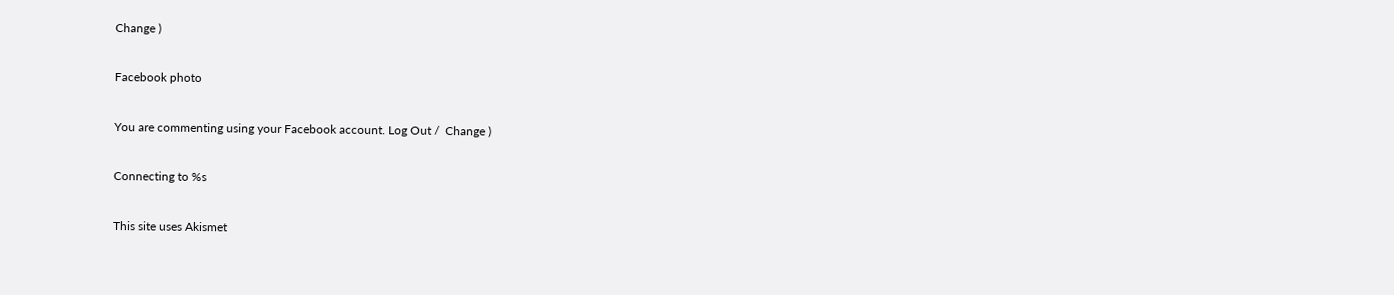Change )

Facebook photo

You are commenting using your Facebook account. Log Out /  Change )

Connecting to %s

This site uses Akismet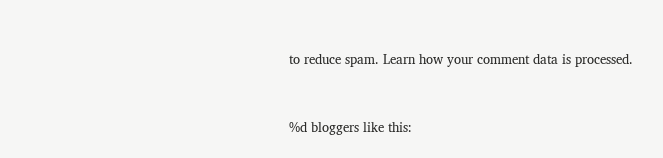to reduce spam. Learn how your comment data is processed.


%d bloggers like this: